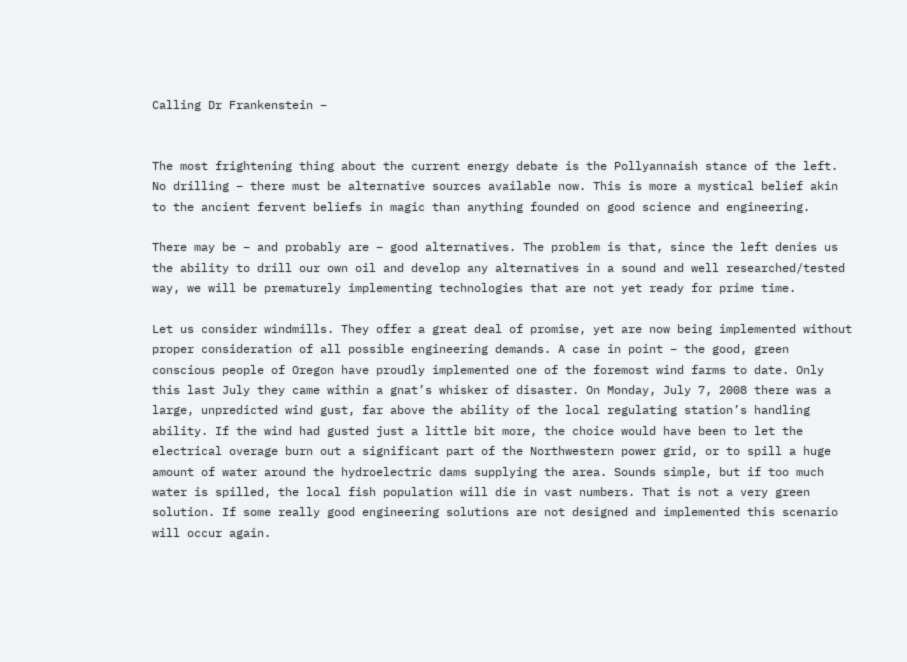Calling Dr Frankenstein –


The most frightening thing about the current energy debate is the Pollyannaish stance of the left. No drilling – there must be alternative sources available now. This is more a mystical belief akin to the ancient fervent beliefs in magic than anything founded on good science and engineering.

There may be – and probably are – good alternatives. The problem is that, since the left denies us the ability to drill our own oil and develop any alternatives in a sound and well researched/tested way, we will be prematurely implementing technologies that are not yet ready for prime time.

Let us consider windmills. They offer a great deal of promise, yet are now being implemented without proper consideration of all possible engineering demands. A case in point – the good, green conscious people of Oregon have proudly implemented one of the foremost wind farms to date. Only this last July they came within a gnat’s whisker of disaster. On Monday, July 7, 2008 there was a large, unpredicted wind gust, far above the ability of the local regulating station’s handling ability. If the wind had gusted just a little bit more, the choice would have been to let the electrical overage burn out a significant part of the Northwestern power grid, or to spill a huge amount of water around the hydroelectric dams supplying the area. Sounds simple, but if too much water is spilled, the local fish population will die in vast numbers. That is not a very green solution. If some really good engineering solutions are not designed and implemented this scenario will occur again.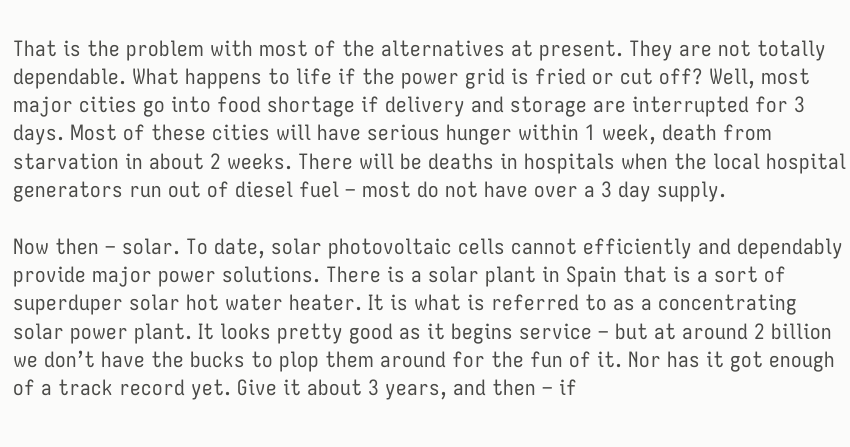That is the problem with most of the alternatives at present. They are not totally dependable. What happens to life if the power grid is fried or cut off? Well, most major cities go into food shortage if delivery and storage are interrupted for 3 days. Most of these cities will have serious hunger within 1 week, death from starvation in about 2 weeks. There will be deaths in hospitals when the local hospital generators run out of diesel fuel – most do not have over a 3 day supply.

Now then – solar. To date, solar photovoltaic cells cannot efficiently and dependably provide major power solutions. There is a solar plant in Spain that is a sort of superduper solar hot water heater. It is what is referred to as a concentrating solar power plant. It looks pretty good as it begins service – but at around 2 billion we don’t have the bucks to plop them around for the fun of it. Nor has it got enough of a track record yet. Give it about 3 years, and then – if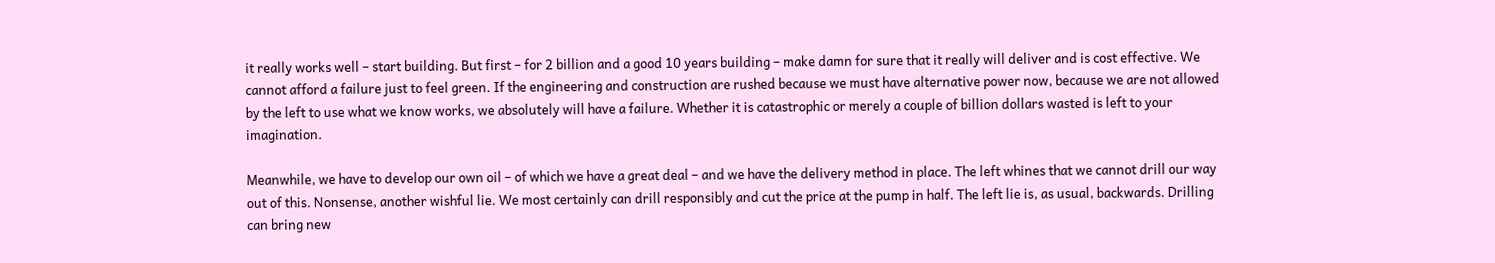it really works well – start building. But first – for 2 billion and a good 10 years building – make damn for sure that it really will deliver and is cost effective. We cannot afford a failure just to feel green. If the engineering and construction are rushed because we must have alternative power now, because we are not allowed by the left to use what we know works, we absolutely will have a failure. Whether it is catastrophic or merely a couple of billion dollars wasted is left to your imagination.

Meanwhile, we have to develop our own oil – of which we have a great deal – and we have the delivery method in place. The left whines that we cannot drill our way out of this. Nonsense, another wishful lie. We most certainly can drill responsibly and cut the price at the pump in half. The left lie is, as usual, backwards. Drilling can bring new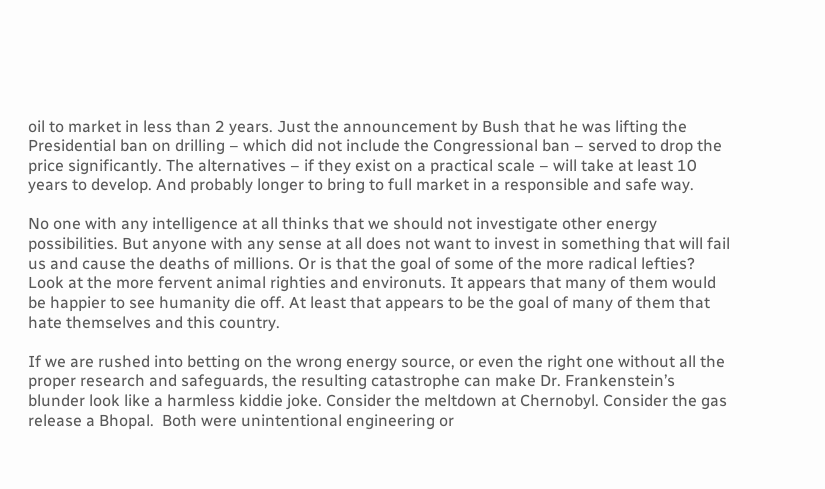oil to market in less than 2 years. Just the announcement by Bush that he was lifting the Presidential ban on drilling – which did not include the Congressional ban – served to drop the price significantly. The alternatives – if they exist on a practical scale – will take at least 10 years to develop. And probably longer to bring to full market in a responsible and safe way.

No one with any intelligence at all thinks that we should not investigate other energy possibilities. But anyone with any sense at all does not want to invest in something that will fail us and cause the deaths of millions. Or is that the goal of some of the more radical lefties? Look at the more fervent animal righties and environuts. It appears that many of them would be happier to see humanity die off. At least that appears to be the goal of many of them that hate themselves and this country.

If we are rushed into betting on the wrong energy source, or even the right one without all the proper research and safeguards, the resulting catastrophe can make Dr. Frankenstein’s blunder look like a harmless kiddie joke. Consider the meltdown at Chernobyl. Consider the gas release a Bhopal.  Both were unintentional engineering or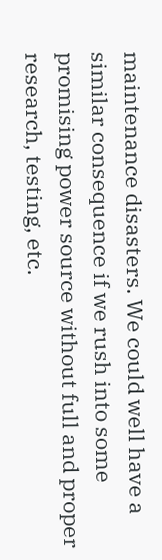maintenance disasters. We could well have a similar consequence if we rush into some promising power source without full and proper research, testing, etc.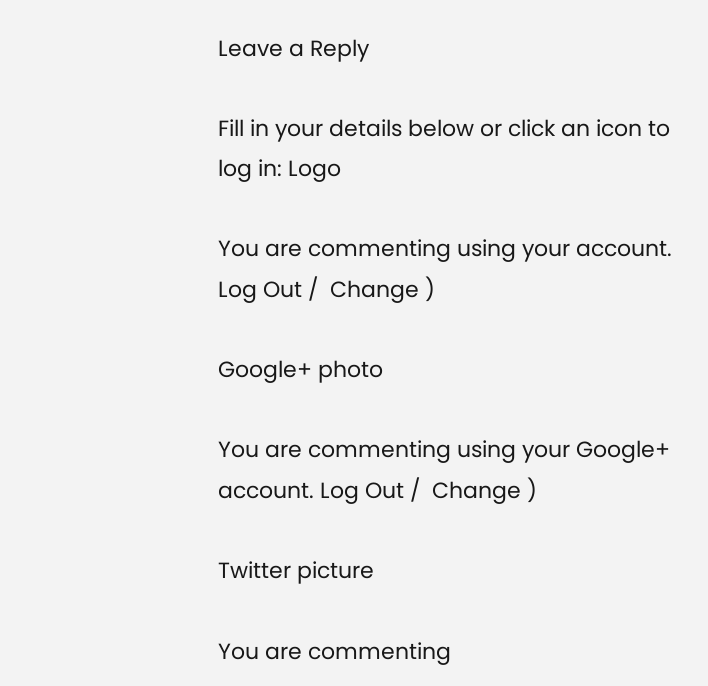Leave a Reply

Fill in your details below or click an icon to log in: Logo

You are commenting using your account. Log Out /  Change )

Google+ photo

You are commenting using your Google+ account. Log Out /  Change )

Twitter picture

You are commenting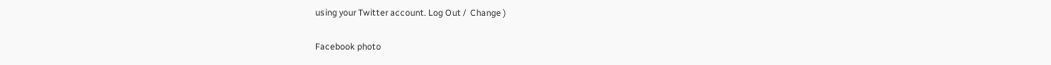using your Twitter account. Log Out /  Change )

Facebook photo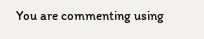You are commenting using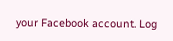your Facebook account. Log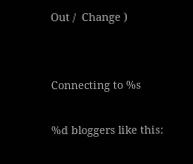Out /  Change )


Connecting to %s

%d bloggers like this: